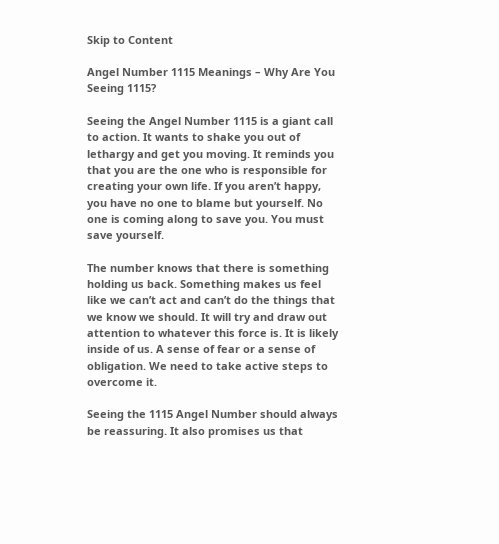Skip to Content

Angel Number 1115 Meanings – Why Are You Seeing 1115?

Seeing the Angel Number 1115 is a giant call to action. It wants to shake you out of lethargy and get you moving. It reminds you that you are the one who is responsible for creating your own life. If you aren’t happy, you have no one to blame but yourself. No one is coming along to save you. You must save yourself.

The number knows that there is something holding us back. Something makes us feel like we can’t act and can’t do the things that we know we should. It will try and draw out attention to whatever this force is. It is likely inside of us. A sense of fear or a sense of obligation. We need to take active steps to overcome it.

Seeing the 1115 Angel Number should always be reassuring. It also promises us that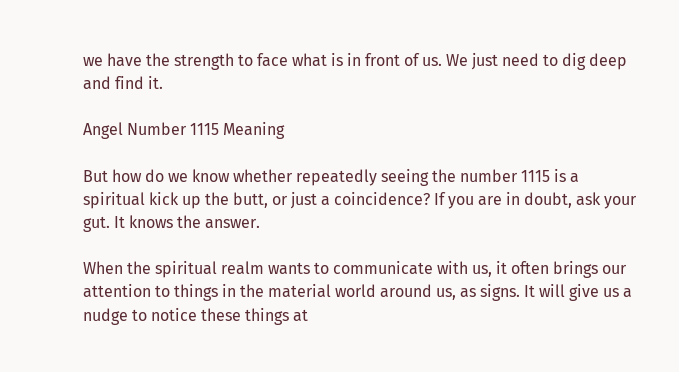we have the strength to face what is in front of us. We just need to dig deep and find it.

Angel Number 1115 Meaning

But how do we know whether repeatedly seeing the number 1115 is a spiritual kick up the butt, or just a coincidence? If you are in doubt, ask your gut. It knows the answer.

When the spiritual realm wants to communicate with us, it often brings our attention to things in the material world around us, as signs. It will give us a nudge to notice these things at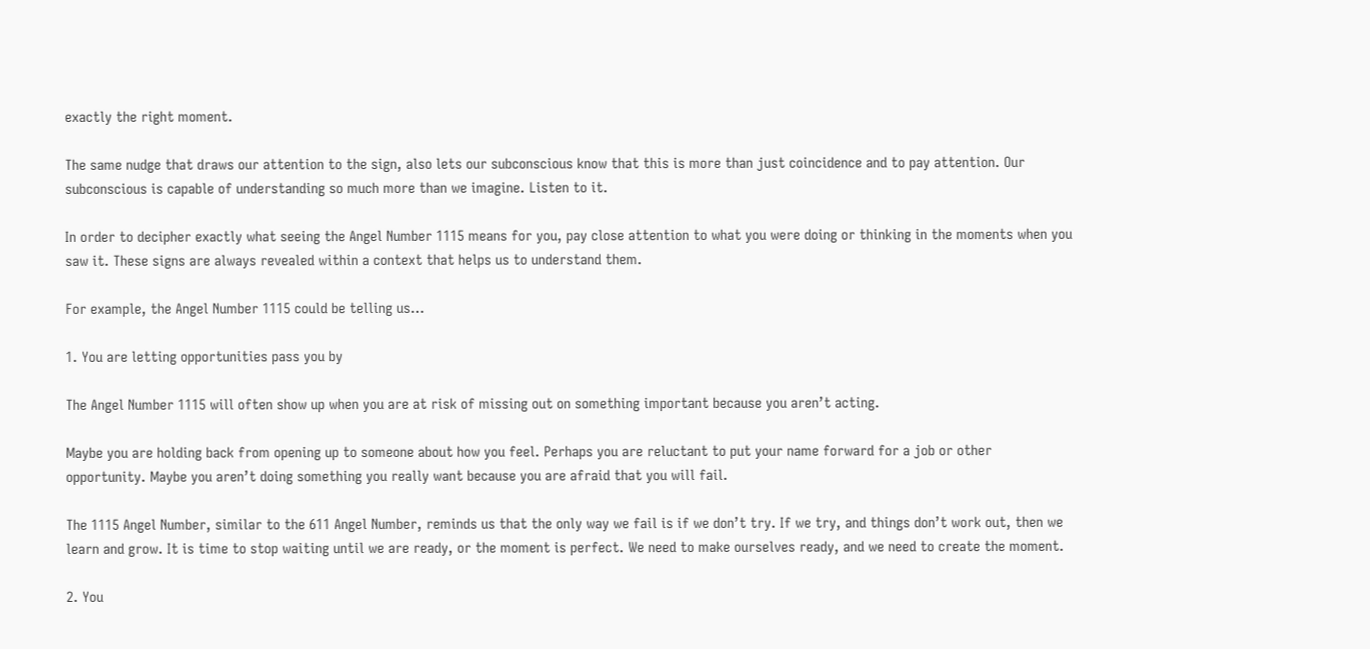exactly the right moment.

The same nudge that draws our attention to the sign, also lets our subconscious know that this is more than just coincidence and to pay attention. Our subconscious is capable of understanding so much more than we imagine. Listen to it.

In order to decipher exactly what seeing the Angel Number 1115 means for you, pay close attention to what you were doing or thinking in the moments when you saw it. These signs are always revealed within a context that helps us to understand them.

For example, the Angel Number 1115 could be telling us…

1. You are letting opportunities pass you by

The Angel Number 1115 will often show up when you are at risk of missing out on something important because you aren’t acting.

Maybe you are holding back from opening up to someone about how you feel. Perhaps you are reluctant to put your name forward for a job or other opportunity. Maybe you aren’t doing something you really want because you are afraid that you will fail.

The 1115 Angel Number, similar to the 611 Angel Number, reminds us that the only way we fail is if we don’t try. If we try, and things don’t work out, then we learn and grow. It is time to stop waiting until we are ready, or the moment is perfect. We need to make ourselves ready, and we need to create the moment.

2. You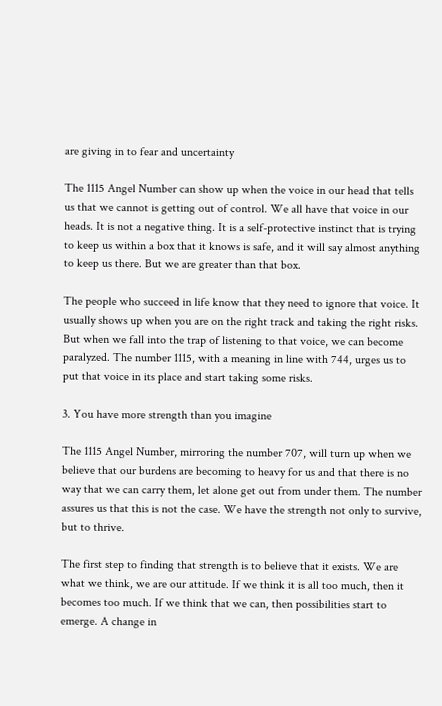are giving in to fear and uncertainty

The 1115 Angel Number can show up when the voice in our head that tells us that we cannot is getting out of control. We all have that voice in our heads. It is not a negative thing. It is a self-protective instinct that is trying to keep us within a box that it knows is safe, and it will say almost anything to keep us there. But we are greater than that box.

The people who succeed in life know that they need to ignore that voice. It usually shows up when you are on the right track and taking the right risks. But when we fall into the trap of listening to that voice, we can become paralyzed. The number 1115, with a meaning in line with 744, urges us to put that voice in its place and start taking some risks.

3. You have more strength than you imagine

The 1115 Angel Number, mirroring the number 707, will turn up when we believe that our burdens are becoming to heavy for us and that there is no way that we can carry them, let alone get out from under them. The number assures us that this is not the case. We have the strength not only to survive, but to thrive.

The first step to finding that strength is to believe that it exists. We are what we think, we are our attitude. If we think it is all too much, then it becomes too much. If we think that we can, then possibilities start to emerge. A change in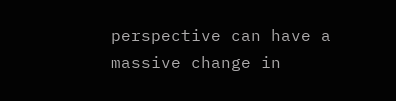perspective can have a massive change in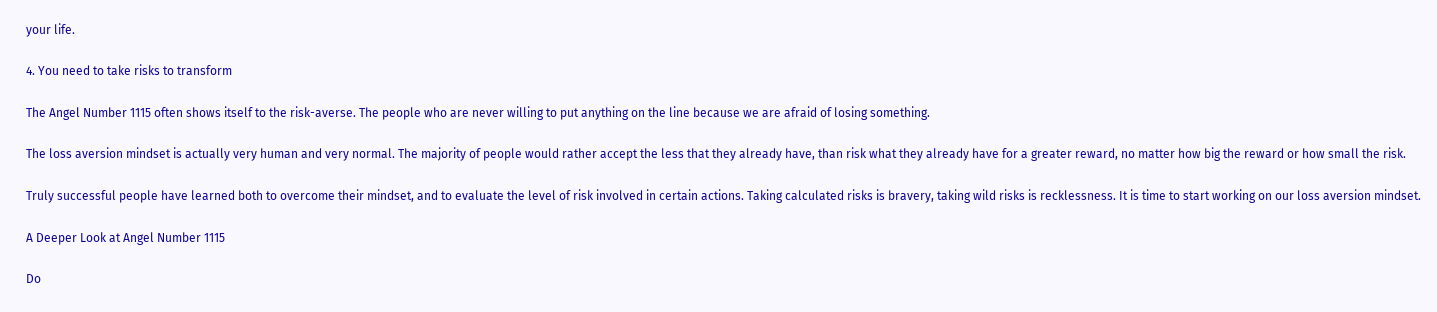your life.

4. You need to take risks to transform

The Angel Number 1115 often shows itself to the risk-averse. The people who are never willing to put anything on the line because we are afraid of losing something.

The loss aversion mindset is actually very human and very normal. The majority of people would rather accept the less that they already have, than risk what they already have for a greater reward, no matter how big the reward or how small the risk.

Truly successful people have learned both to overcome their mindset, and to evaluate the level of risk involved in certain actions. Taking calculated risks is bravery, taking wild risks is recklessness. It is time to start working on our loss aversion mindset.

A Deeper Look at Angel Number 1115

Do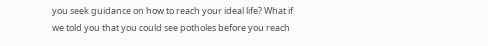you seek guidance on how to reach your ideal life? What if we told you that you could see potholes before you reach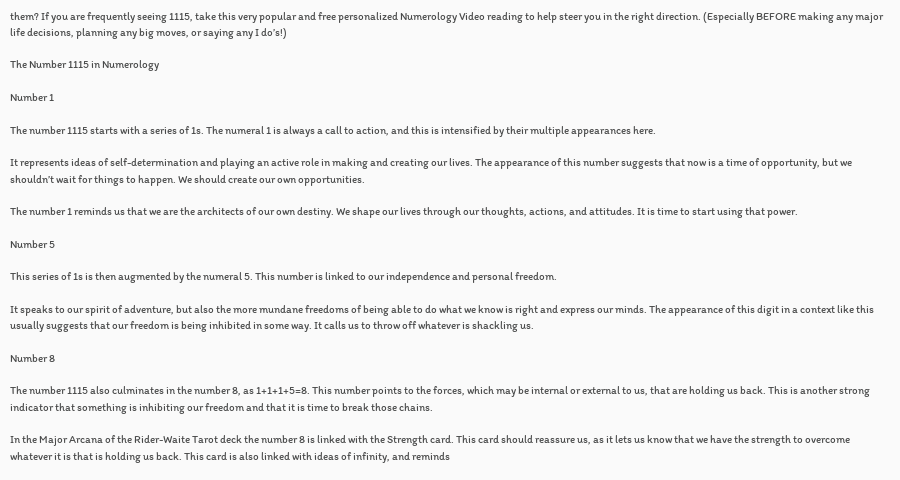them? If you are frequently seeing 1115, take this very popular and free personalized Numerology Video reading to help steer you in the right direction. (Especially BEFORE making any major life decisions, planning any big moves, or saying any I do’s!)

The Number 1115 in Numerology

Number 1

The number 1115 starts with a series of 1s. The numeral 1 is always a call to action, and this is intensified by their multiple appearances here.

It represents ideas of self-determination and playing an active role in making and creating our lives. The appearance of this number suggests that now is a time of opportunity, but we shouldn’t wait for things to happen. We should create our own opportunities.

The number 1 reminds us that we are the architects of our own destiny. We shape our lives through our thoughts, actions, and attitudes. It is time to start using that power.

Number 5

This series of 1s is then augmented by the numeral 5. This number is linked to our independence and personal freedom.

It speaks to our spirit of adventure, but also the more mundane freedoms of being able to do what we know is right and express our minds. The appearance of this digit in a context like this usually suggests that our freedom is being inhibited in some way. It calls us to throw off whatever is shackling us.

Number 8

The number 1115 also culminates in the number 8, as 1+1+1+5=8. This number points to the forces, which may be internal or external to us, that are holding us back. This is another strong indicator that something is inhibiting our freedom and that it is time to break those chains.

In the Major Arcana of the Rider-Waite Tarot deck the number 8 is linked with the Strength card. This card should reassure us, as it lets us know that we have the strength to overcome whatever it is that is holding us back. This card is also linked with ideas of infinity, and reminds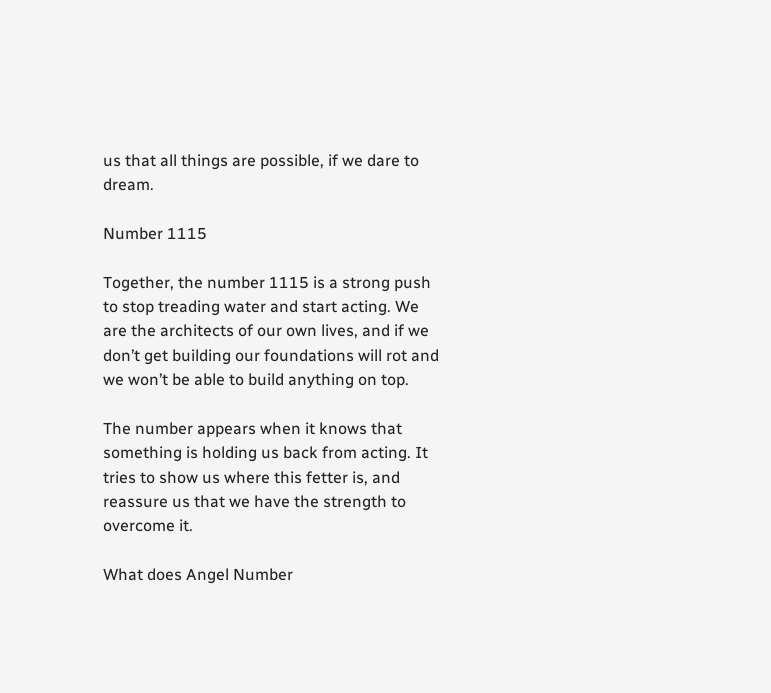us that all things are possible, if we dare to dream.

Number 1115

Together, the number 1115 is a strong push to stop treading water and start acting. We are the architects of our own lives, and if we don’t get building our foundations will rot and we won’t be able to build anything on top.

The number appears when it knows that something is holding us back from acting. It tries to show us where this fetter is, and reassure us that we have the strength to overcome it.

What does Angel Number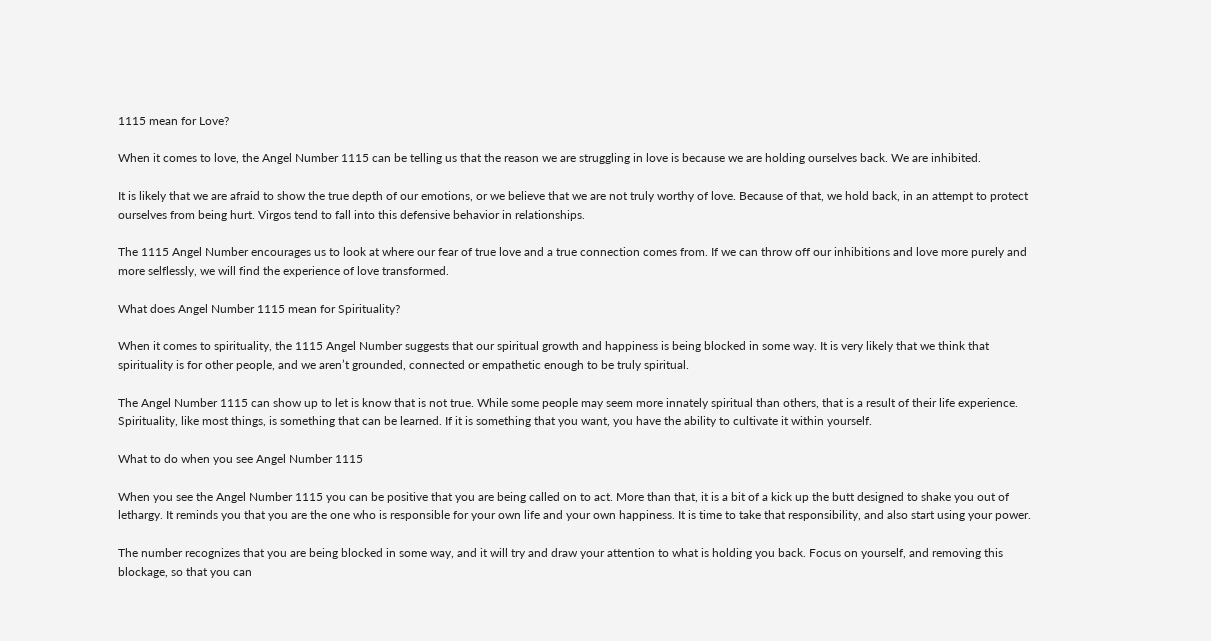1115 mean for Love?

When it comes to love, the Angel Number 1115 can be telling us that the reason we are struggling in love is because we are holding ourselves back. We are inhibited.

It is likely that we are afraid to show the true depth of our emotions, or we believe that we are not truly worthy of love. Because of that, we hold back, in an attempt to protect ourselves from being hurt. Virgos tend to fall into this defensive behavior in relationships.

The 1115 Angel Number encourages us to look at where our fear of true love and a true connection comes from. If we can throw off our inhibitions and love more purely and more selflessly, we will find the experience of love transformed.

What does Angel Number 1115 mean for Spirituality?

When it comes to spirituality, the 1115 Angel Number suggests that our spiritual growth and happiness is being blocked in some way. It is very likely that we think that spirituality is for other people, and we aren’t grounded, connected or empathetic enough to be truly spiritual.

The Angel Number 1115 can show up to let is know that is not true. While some people may seem more innately spiritual than others, that is a result of their life experience. Spirituality, like most things, is something that can be learned. If it is something that you want, you have the ability to cultivate it within yourself.

What to do when you see Angel Number 1115

When you see the Angel Number 1115 you can be positive that you are being called on to act. More than that, it is a bit of a kick up the butt designed to shake you out of lethargy. It reminds you that you are the one who is responsible for your own life and your own happiness. It is time to take that responsibility, and also start using your power.

The number recognizes that you are being blocked in some way, and it will try and draw your attention to what is holding you back. Focus on yourself, and removing this blockage, so that you can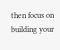then focus on building your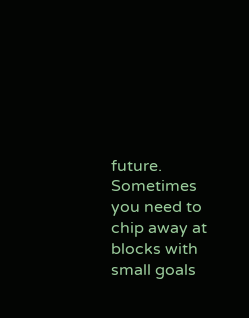future. Sometimes you need to chip away at blocks with small goals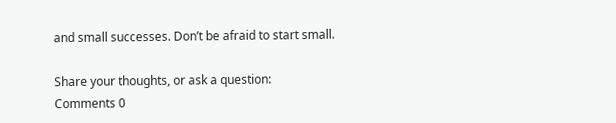and small successes. Don’t be afraid to start small.

Share your thoughts, or ask a question:
Comments 0